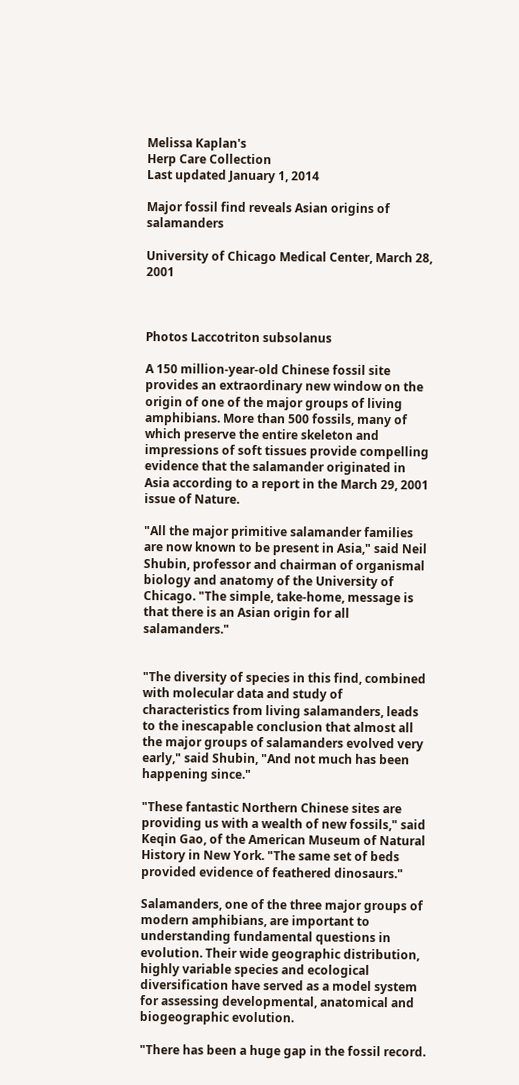Melissa Kaplan's
Herp Care Collection
Last updated January 1, 2014

Major fossil find reveals Asian origins of salamanders

University of Chicago Medical Center, March 28, 2001



Photos Laccotriton subsolanus

A 150 million-year-old Chinese fossil site provides an extraordinary new window on the origin of one of the major groups of living amphibians. More than 500 fossils, many of which preserve the entire skeleton and impressions of soft tissues provide compelling evidence that the salamander originated in Asia according to a report in the March 29, 2001 issue of Nature.

"All the major primitive salamander families are now known to be present in Asia," said Neil Shubin, professor and chairman of organismal biology and anatomy of the University of Chicago. "The simple, take-home, message is that there is an Asian origin for all salamanders."


"The diversity of species in this find, combined with molecular data and study of characteristics from living salamanders, leads to the inescapable conclusion that almost all the major groups of salamanders evolved very early," said Shubin, "And not much has been happening since."

"These fantastic Northern Chinese sites are providing us with a wealth of new fossils," said Keqin Gao, of the American Museum of Natural History in New York. "The same set of beds provided evidence of feathered dinosaurs."

Salamanders, one of the three major groups of modern amphibians, are important to understanding fundamental questions in evolution. Their wide geographic distribution, highly variable species and ecological diversification have served as a model system for assessing developmental, anatomical and biogeographic evolution.

"There has been a huge gap in the fossil record.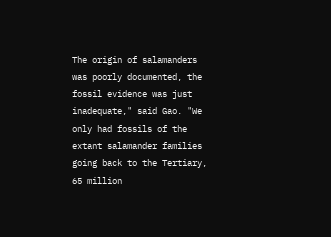The origin of salamanders was poorly documented, the fossil evidence was just inadequate," said Gao. "We only had fossils of the extant salamander families going back to the Tertiary, 65 million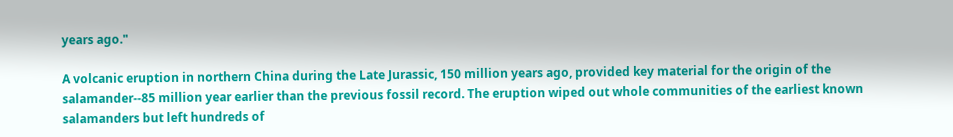years ago."

A volcanic eruption in northern China during the Late Jurassic, 150 million years ago, provided key material for the origin of the salamander--85 million year earlier than the previous fossil record. The eruption wiped out whole communities of the earliest known salamanders but left hundreds of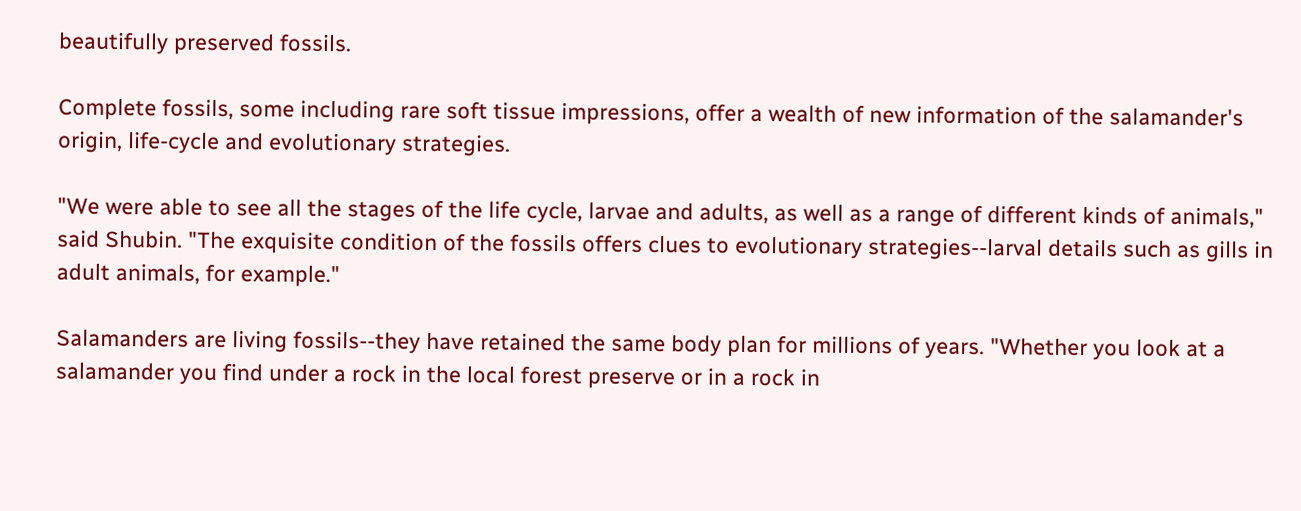beautifully preserved fossils.

Complete fossils, some including rare soft tissue impressions, offer a wealth of new information of the salamander's origin, life-cycle and evolutionary strategies.

"We were able to see all the stages of the life cycle, larvae and adults, as well as a range of different kinds of animals," said Shubin. "The exquisite condition of the fossils offers clues to evolutionary strategies--larval details such as gills in adult animals, for example."

Salamanders are living fossils--they have retained the same body plan for millions of years. "Whether you look at a salamander you find under a rock in the local forest preserve or in a rock in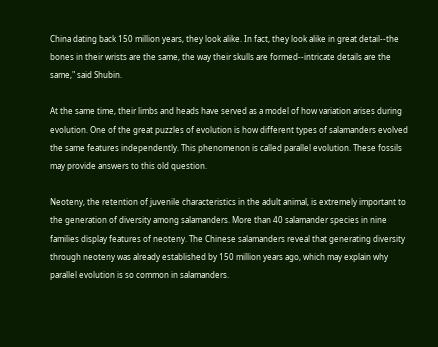China dating back 150 million years, they look alike. In fact, they look alike in great detail--the bones in their wrists are the same, the way their skulls are formed--intricate details are the same," said Shubin.

At the same time, their limbs and heads have served as a model of how variation arises during evolution. One of the great puzzles of evolution is how different types of salamanders evolved the same features independently. This phenomenon is called parallel evolution. These fossils may provide answers to this old question.

Neoteny, the retention of juvenile characteristics in the adult animal, is extremely important to the generation of diversity among salamanders. More than 40 salamander species in nine families display features of neoteny. The Chinese salamanders reveal that generating diversity through neoteny was already established by 150 million years ago, which may explain why parallel evolution is so common in salamanders.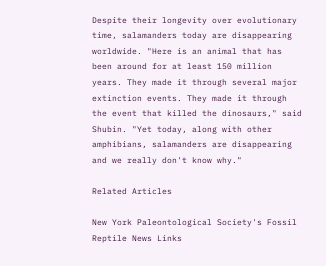Despite their longevity over evolutionary time, salamanders today are disappearing worldwide. "Here is an animal that has been around for at least 150 million years. They made it through several major extinction events. They made it through the event that killed the dinosaurs," said Shubin. "Yet today, along with other amphibians, salamanders are disappearing and we really don't know why."

Related Articles

New York Paleontological Society's Fossil Reptile News Links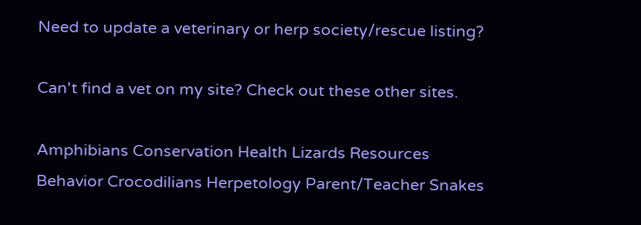Need to update a veterinary or herp society/rescue listing?

Can't find a vet on my site? Check out these other sites.

Amphibians Conservation Health Lizards Resources
Behavior Crocodilians Herpetology Parent/Teacher Snakes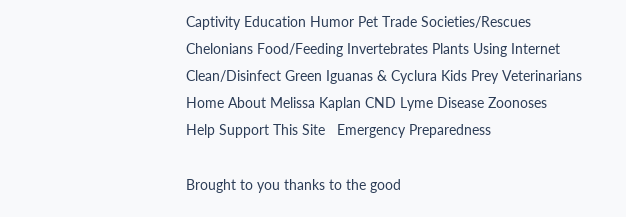Captivity Education Humor Pet Trade Societies/Rescues
Chelonians Food/Feeding Invertebrates Plants Using Internet
Clean/Disinfect Green Iguanas & Cyclura Kids Prey Veterinarians
Home About Melissa Kaplan CND Lyme Disease Zoonoses
Help Support This Site   Emergency Preparedness

Brought to you thanks to the good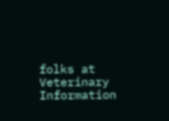folks at Veterinary Information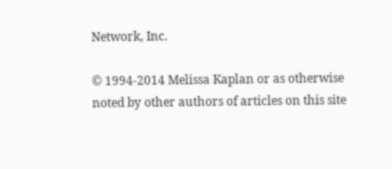Network, Inc.

© 1994-2014 Melissa Kaplan or as otherwise noted by other authors of articles on this site